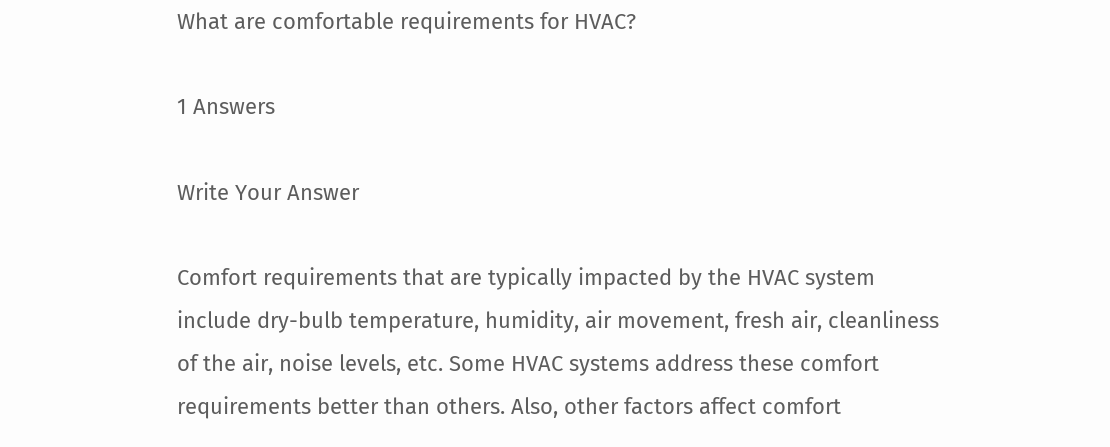What are comfortable requirements for HVAC?

1 Answers

Write Your Answer

Comfort requirements that are typically impacted by the HVAC system include dry-bulb temperature, humidity, air movement, fresh air, cleanliness of the air, noise levels, etc. Some HVAC systems address these comfort requirements better than others. Also, other factors affect comfort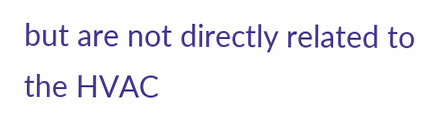but are not directly related to the HVAC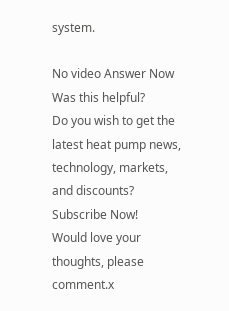system.

No video Answer Now
Was this helpful?
Do you wish to get the latest heat pump news, technology, markets, and discounts? Subscribe Now!
Would love your thoughts, please comment.x